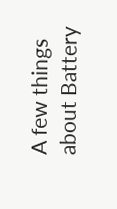A few things about Battery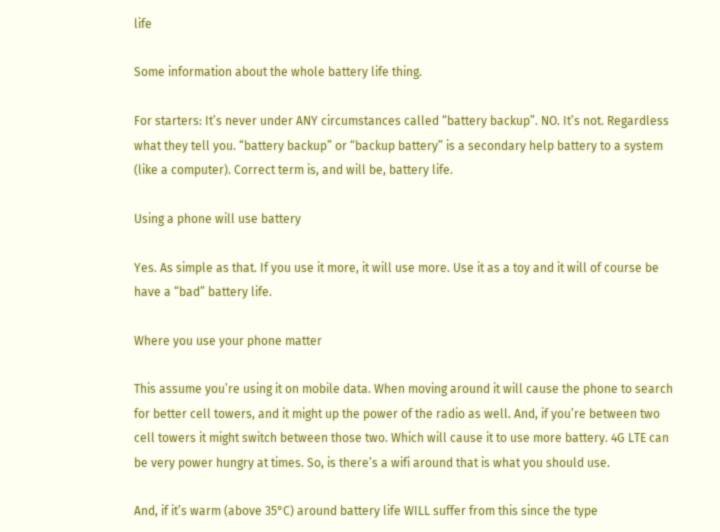life

Some information about the whole battery life thing.

For starters: It’s never under ANY circumstances called “battery backup”. NO. It’s not. Regardless what they tell you. “battery backup” or “backup battery” is a secondary help battery to a system (like a computer). Correct term is, and will be, battery life.

Using a phone will use battery

Yes. As simple as that. If you use it more, it will use more. Use it as a toy and it will of course be have a “bad” battery life.

Where you use your phone matter

This assume you’re using it on mobile data. When moving around it will cause the phone to search for better cell towers, and it might up the power of the radio as well. And, if you’re between two cell towers it might switch between those two. Which will cause it to use more battery. 4G LTE can be very power hungry at times. So, is there’s a wifi around that is what you should use.

And, if it’s warm (above 35°C) around battery life WILL suffer from this since the type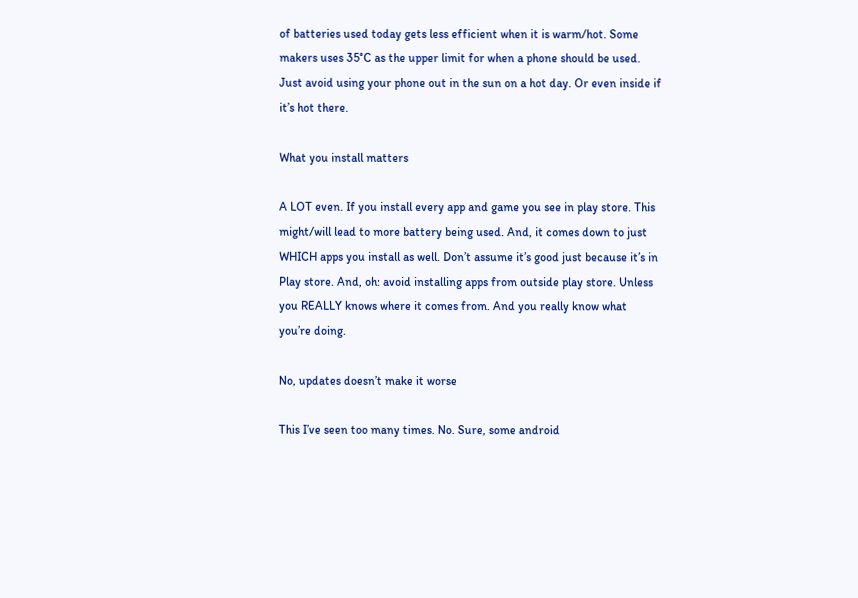of batteries used today gets less efficient when it is warm/hot. Some makers uses 35°C as the upper limit for when a phone should be used. Just avoid using your phone out in the sun on a hot day. Or even inside if it’s hot there.

What you install matters

A LOT even. If you install every app and game you see in play store. This might/will lead to more battery being used. And, it comes down to just WHICH apps you install as well. Don’t assume it’s good just because it’s in Play store. And, oh: avoid installing apps from outside play store. Unless you REALLY knows where it comes from. And you really know what you’re doing.

No, updates doesn’t make it worse

This I’ve seen too many times. No. Sure, some android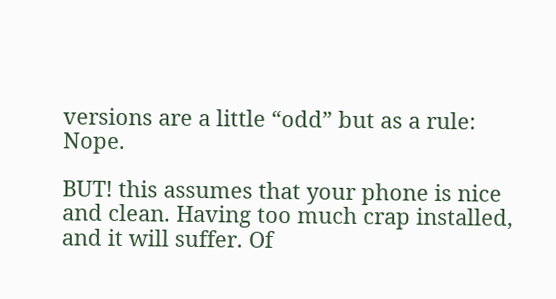versions are a little “odd” but as a rule: Nope.

BUT! this assumes that your phone is nice and clean. Having too much crap installed, and it will suffer. Of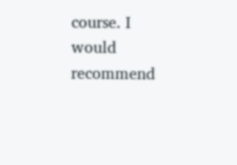course. I would recommend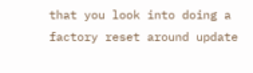that you look into doing a factory reset around update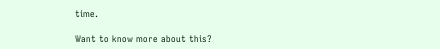time.

Want to know more about this?